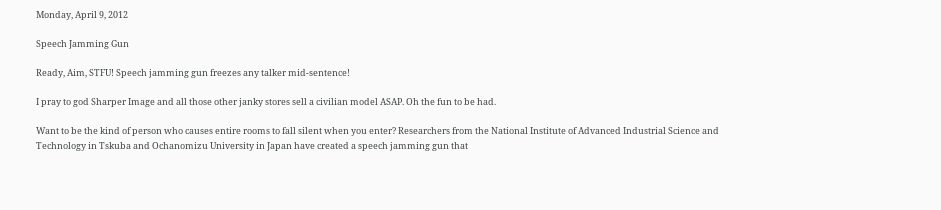Monday, April 9, 2012

Speech Jamming Gun

Ready, Aim, STFU! Speech jamming gun freezes any talker mid-sentence!

I pray to god Sharper Image and all those other janky stores sell a civilian model ASAP. Oh the fun to be had.

Want to be the kind of person who causes entire rooms to fall silent when you enter? Researchers from the National Institute of Advanced Industrial Science and Technology in Tskuba and Ochanomizu University in Japan have created a speech jamming gun that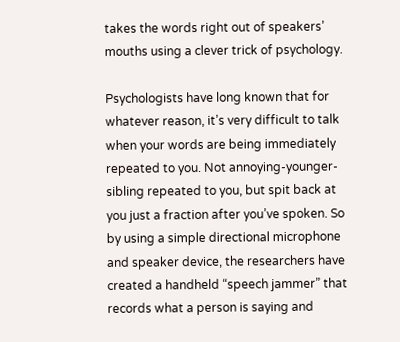takes the words right out of speakers’ mouths using a clever trick of psychology.

Psychologists have long known that for whatever reason, it’s very difficult to talk when your words are being immediately repeated to you. Not annoying-younger-sibling repeated to you, but spit back at you just a fraction after you’ve spoken. So by using a simple directional microphone and speaker device, the researchers have created a handheld “speech jammer” that records what a person is saying and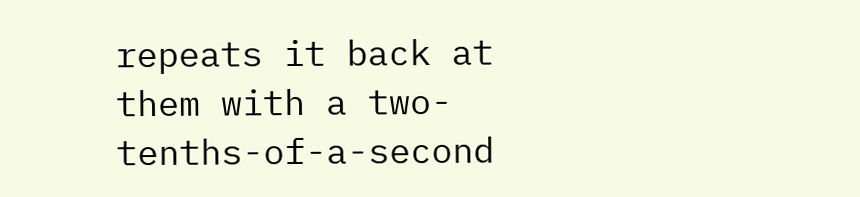repeats it back at them with a two-tenths-of-a-second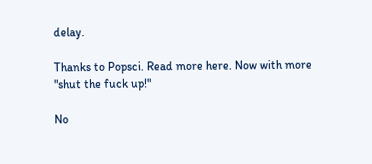delay.

Thanks to Popsci. Read more here. Now with more "shut the fuck up!"

No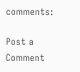comments:

Post a Comment